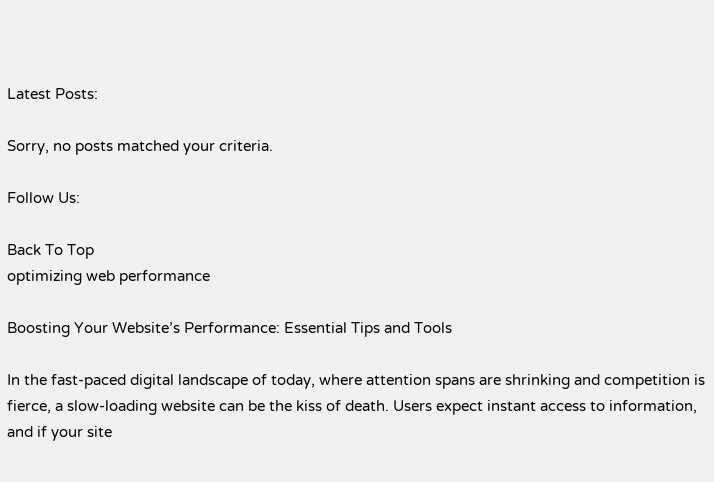Latest Posts:

Sorry, no posts matched your criteria.

Follow Us:

Back To Top
optimizing web performance

Boosting Your Website’s Performance: Essential Tips and Tools

In the fast-paced digital landscape of today, where attention spans are shrinking and competition is fierce, a slow-loading website can be the kiss of death. Users expect instant access to information, and if your site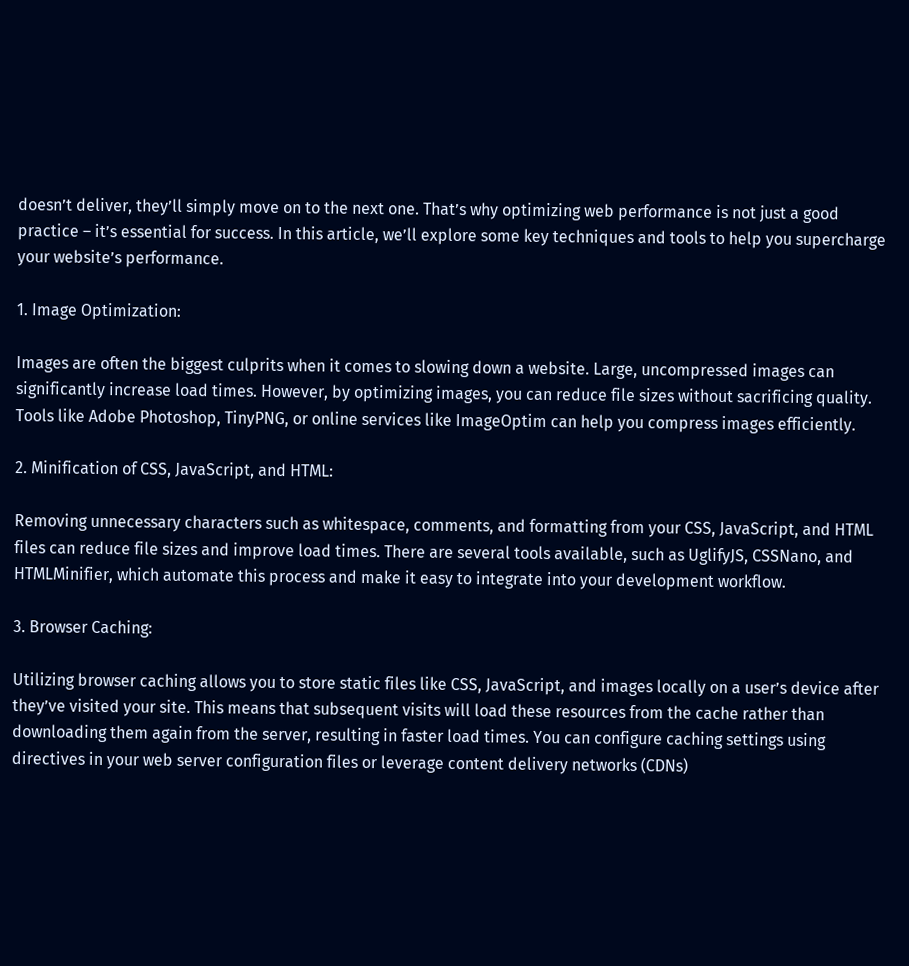doesn’t deliver, they’ll simply move on to the next one. That’s why optimizing web performance is not just a good practice – it’s essential for success. In this article, we’ll explore some key techniques and tools to help you supercharge your website’s performance.

1. Image Optimization:

Images are often the biggest culprits when it comes to slowing down a website. Large, uncompressed images can significantly increase load times. However, by optimizing images, you can reduce file sizes without sacrificing quality. Tools like Adobe Photoshop, TinyPNG, or online services like ImageOptim can help you compress images efficiently.

2. Minification of CSS, JavaScript, and HTML:

Removing unnecessary characters such as whitespace, comments, and formatting from your CSS, JavaScript, and HTML files can reduce file sizes and improve load times. There are several tools available, such as UglifyJS, CSSNano, and HTMLMinifier, which automate this process and make it easy to integrate into your development workflow.

3. Browser Caching:

Utilizing browser caching allows you to store static files like CSS, JavaScript, and images locally on a user’s device after they’ve visited your site. This means that subsequent visits will load these resources from the cache rather than downloading them again from the server, resulting in faster load times. You can configure caching settings using directives in your web server configuration files or leverage content delivery networks (CDNs)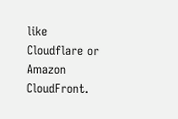like Cloudflare or Amazon CloudFront.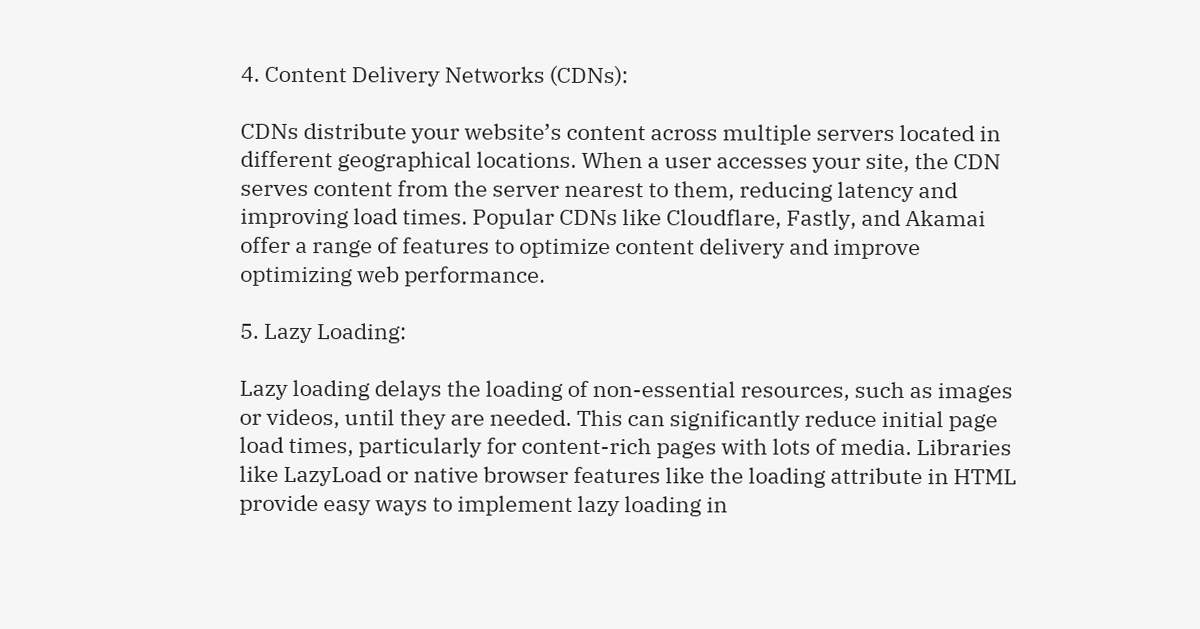4. Content Delivery Networks (CDNs):

CDNs distribute your website’s content across multiple servers located in different geographical locations. When a user accesses your site, the CDN serves content from the server nearest to them, reducing latency and improving load times. Popular CDNs like Cloudflare, Fastly, and Akamai offer a range of features to optimize content delivery and improve optimizing web performance.

5. Lazy Loading:

Lazy loading delays the loading of non-essential resources, such as images or videos, until they are needed. This can significantly reduce initial page load times, particularly for content-rich pages with lots of media. Libraries like LazyLoad or native browser features like the loading attribute in HTML provide easy ways to implement lazy loading in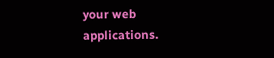your web applications.